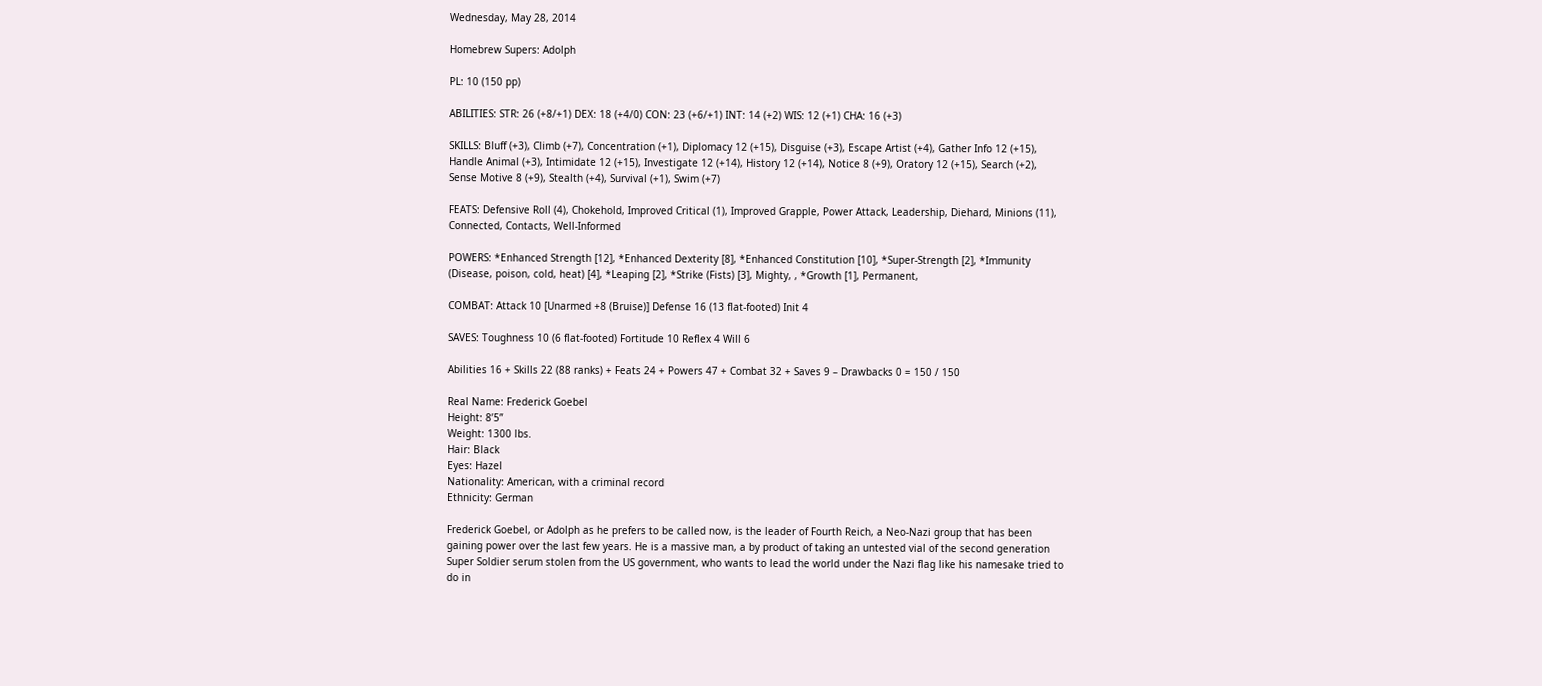Wednesday, May 28, 2014

Homebrew Supers: Adolph

PL: 10 (150 pp)

ABILITIES: STR: 26 (+8/+1) DEX: 18 (+4/0) CON: 23 (+6/+1) INT: 14 (+2) WIS: 12 (+1) CHA: 16 (+3)

SKILLS: Bluff (+3), Climb (+7), Concentration (+1), Diplomacy 12 (+15), Disguise (+3), Escape Artist (+4), Gather Info 12 (+15), Handle Animal (+3), Intimidate 12 (+15), Investigate 12 (+14), History 12 (+14), Notice 8 (+9), Oratory 12 (+15), Search (+2), Sense Motive 8 (+9), Stealth (+4), Survival (+1), Swim (+7)

FEATS: Defensive Roll (4), Chokehold, Improved Critical (1), Improved Grapple, Power Attack, Leadership, Diehard, Minions (11), Connected, Contacts, Well-Informed

POWERS: *Enhanced Strength [12], *Enhanced Dexterity [8], *Enhanced Constitution [10], *Super-Strength [2], *Immunity (Disease, poison, cold, heat) [4], *Leaping [2], *Strike (Fists) [3], Mighty, , *Growth [1], Permanent,

COMBAT: Attack 10 [Unarmed +8 (Bruise)] Defense 16 (13 flat-footed) Init 4

SAVES: Toughness 10 (6 flat-footed) Fortitude 10 Reflex 4 Will 6

Abilities 16 + Skills 22 (88 ranks) + Feats 24 + Powers 47 + Combat 32 + Saves 9 – Drawbacks 0 = 150 / 150

Real Name: Frederick Goebel
Height: 8’5”
Weight: 1300 lbs.
Hair: Black
Eyes: Hazel
Nationality: American, with a criminal record
Ethnicity: German

Frederick Goebel, or Adolph as he prefers to be called now, is the leader of Fourth Reich, a Neo-Nazi group that has been gaining power over the last few years. He is a massive man, a by product of taking an untested vial of the second generation Super Soldier serum stolen from the US government, who wants to lead the world under the Nazi flag like his namesake tried to do in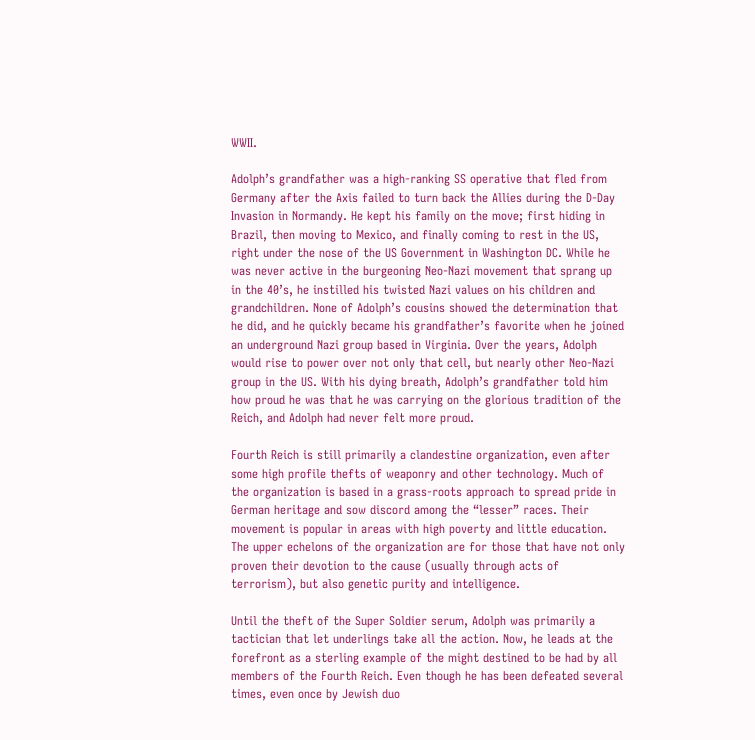WWII.

Adolph’s grandfather was a high-ranking SS operative that fled from Germany after the Axis failed to turn back the Allies during the D-Day Invasion in Normandy. He kept his family on the move; first hiding in Brazil, then moving to Mexico, and finally coming to rest in the US, right under the nose of the US Government in Washington DC. While he was never active in the burgeoning Neo-Nazi movement that sprang up in the 40’s, he instilled his twisted Nazi values on his children and grandchildren. None of Adolph’s cousins showed the determination that he did, and he quickly became his grandfather’s favorite when he joined an underground Nazi group based in Virginia. Over the years, Adolph would rise to power over not only that cell, but nearly other Neo-Nazi group in the US. With his dying breath, Adolph’s grandfather told him how proud he was that he was carrying on the glorious tradition of the Reich, and Adolph had never felt more proud.

Fourth Reich is still primarily a clandestine organization, even after some high profile thefts of weaponry and other technology. Much of the organization is based in a grass-roots approach to spread pride in German heritage and sow discord among the “lesser” races. Their movement is popular in areas with high poverty and little education. The upper echelons of the organization are for those that have not only proven their devotion to the cause (usually through acts of terrorism), but also genetic purity and intelligence.

Until the theft of the Super Soldier serum, Adolph was primarily a tactician that let underlings take all the action. Now, he leads at the forefront as a sterling example of the might destined to be had by all members of the Fourth Reich. Even though he has been defeated several times, even once by Jewish duo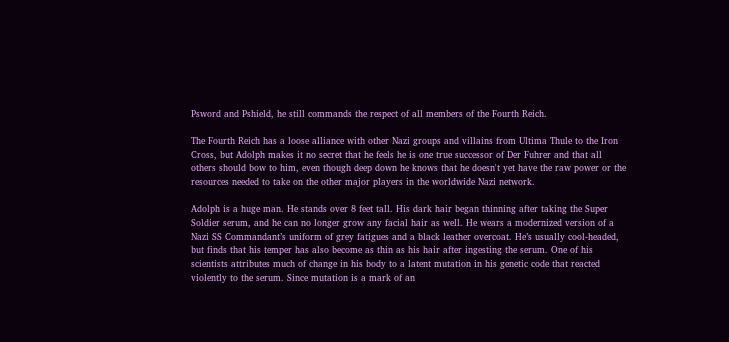Psword and Pshield, he still commands the respect of all members of the Fourth Reich.

The Fourth Reich has a loose alliance with other Nazi groups and villains from Ultima Thule to the Iron Cross, but Adolph makes it no secret that he feels he is one true successor of Der Fuhrer and that all others should bow to him, even though deep down he knows that he doesn't yet have the raw power or the resources needed to take on the other major players in the worldwide Nazi network.

Adolph is a huge man. He stands over 8 feet tall. His dark hair began thinning after taking the Super Soldier serum, and he can no longer grow any facial hair as well. He wears a modernized version of a Nazi SS Commandant’s uniform of grey fatigues and a black leather overcoat. He’s usually cool-headed, but finds that his temper has also become as thin as his hair after ingesting the serum. One of his scientists attributes much of change in his body to a latent mutation in his genetic code that reacted violently to the serum. Since mutation is a mark of an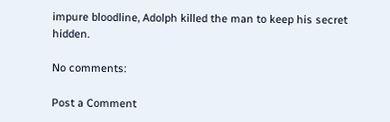impure bloodline, Adolph killed the man to keep his secret hidden.

No comments:

Post a Comment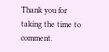Thank you for taking the time to comment.